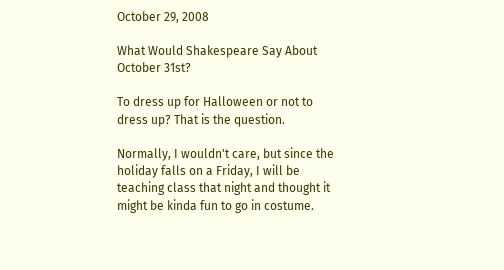October 29, 2008

What Would Shakespeare Say About October 31st?

To dress up for Halloween or not to dress up? That is the question.

Normally, I wouldn't care, but since the holiday falls on a Friday, I will be teaching class that night and thought it might be kinda fun to go in costume.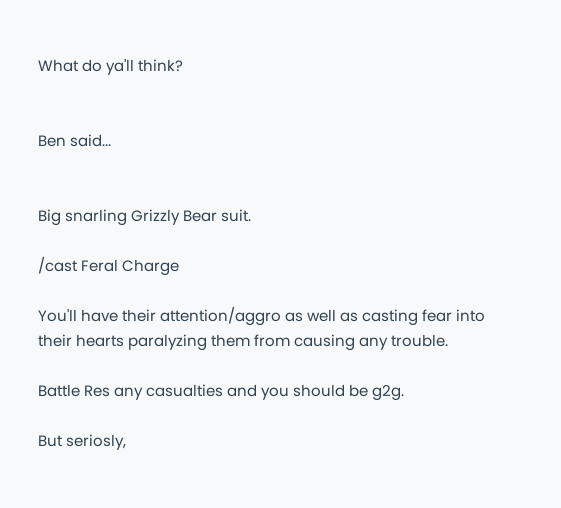What do ya'll think?


Ben said...


Big snarling Grizzly Bear suit.

/cast Feral Charge

You'll have their attention/aggro as well as casting fear into their hearts paralyzing them from causing any trouble.

Battle Res any casualties and you should be g2g.

But seriosly,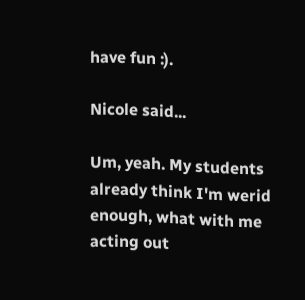have fun :).

Nicole said...

Um, yeah. My students already think I'm werid enough, what with me acting out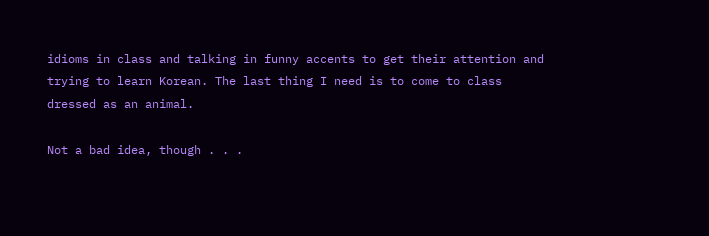idioms in class and talking in funny accents to get their attention and trying to learn Korean. The last thing I need is to come to class dressed as an animal.

Not a bad idea, though . . .